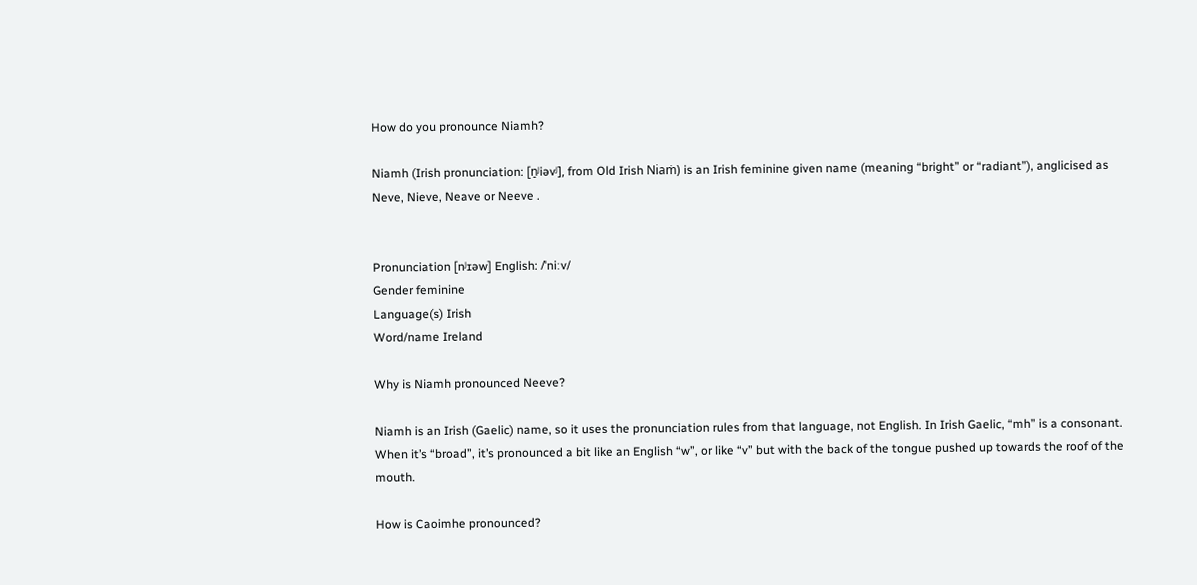How do you pronounce Niamh?

Niamh (Irish pronunciation: [n̠ʲiəvʲ], from Old Irish Niaṁ) is an Irish feminine given name (meaning “bright” or “radiant”), anglicised as Neve, Nieve, Neave or Neeve .


Pronunciation [nʲɪəw] English: /ˈniːv/
Gender feminine
Language(s) Irish
Word/name Ireland

Why is Niamh pronounced Neeve?

Niamh is an Irish (Gaelic) name, so it uses the pronunciation rules from that language, not English. In Irish Gaelic, “mh” is a consonant. When it’s “broad”, it’s pronounced a bit like an English “w”, or like “v” but with the back of the tongue pushed up towards the roof of the mouth.

How is Caoimhe pronounced?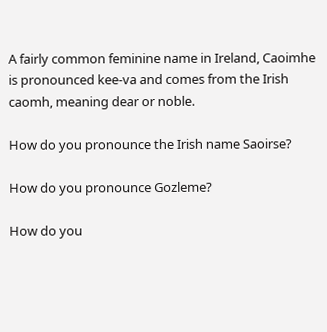A fairly common feminine name in Ireland, Caoimhe is pronounced kee-va and comes from the Irish caomh, meaning dear or noble.

How do you pronounce the Irish name Saoirse?

How do you pronounce Gozleme?

How do you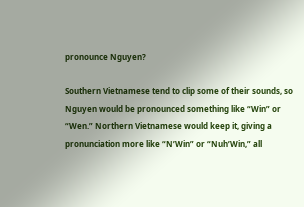pronounce Nguyen?

Southern Vietnamese tend to clip some of their sounds, so Nguyen would be pronounced something like “Win” or “Wen.” Northern Vietnamese would keep it, giving a pronunciation more like “N’Win” or “Nuh’Win,” all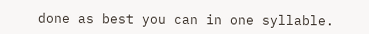done as best you can in one syllable.